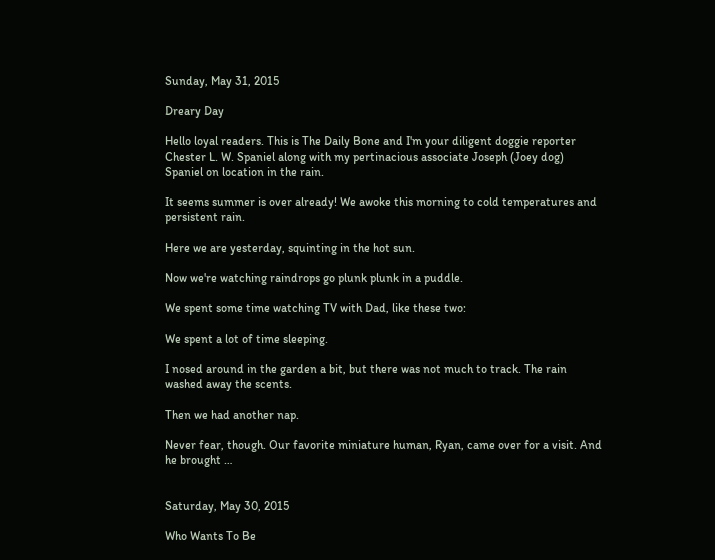Sunday, May 31, 2015

Dreary Day

Hello loyal readers. This is The Daily Bone and I'm your diligent doggie reporter Chester L. W. Spaniel along with my pertinacious associate Joseph (Joey dog) Spaniel on location in the rain.

It seems summer is over already! We awoke this morning to cold temperatures and persistent rain.

Here we are yesterday, squinting in the hot sun.

Now we're watching raindrops go plunk plunk in a puddle.

We spent some time watching TV with Dad, like these two:

We spent a lot of time sleeping.

I nosed around in the garden a bit, but there was not much to track. The rain washed away the scents.

Then we had another nap.

Never fear, though. Our favorite miniature human, Ryan, came over for a visit. And he brought …


Saturday, May 30, 2015

Who Wants To Be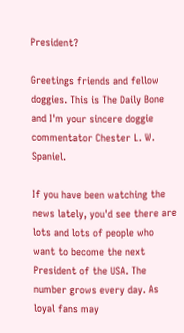President?

Greetings friends and fellow doggies. This is The Daily Bone and I'm your sincere doggie commentator Chester L. W. Spaniel.

If you have been watching the news lately, you'd see there are lots and lots of people who want to become the next President of the USA. The number grows every day. As loyal fans may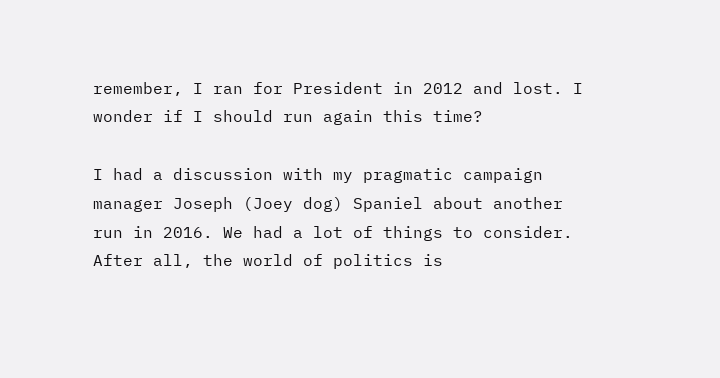remember, I ran for President in 2012 and lost. I wonder if I should run again this time?

I had a discussion with my pragmatic campaign manager Joseph (Joey dog) Spaniel about another run in 2016. We had a lot of things to consider. After all, the world of politics is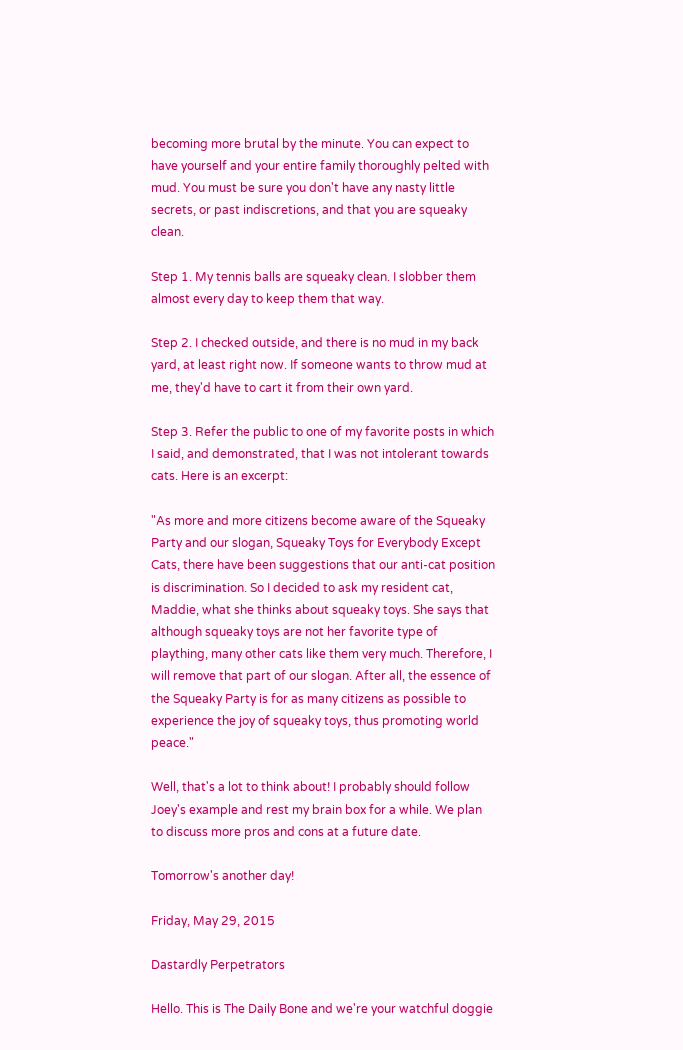becoming more brutal by the minute. You can expect to have yourself and your entire family thoroughly pelted with mud. You must be sure you don't have any nasty little secrets, or past indiscretions, and that you are squeaky clean.

Step 1. My tennis balls are squeaky clean. I slobber them almost every day to keep them that way.

Step 2. I checked outside, and there is no mud in my back yard, at least right now. If someone wants to throw mud at me, they'd have to cart it from their own yard.

Step 3. Refer the public to one of my favorite posts in which I said, and demonstrated, that I was not intolerant towards cats. Here is an excerpt:

"As more and more citizens become aware of the Squeaky Party and our slogan, Squeaky Toys for Everybody Except Cats, there have been suggestions that our anti-cat position is discrimination. So I decided to ask my resident cat, Maddie, what she thinks about squeaky toys. She says that although squeaky toys are not her favorite type of plaything, many other cats like them very much. Therefore, I will remove that part of our slogan. After all, the essence of the Squeaky Party is for as many citizens as possible to experience the joy of squeaky toys, thus promoting world peace."

Well, that's a lot to think about! I probably should follow Joey's example and rest my brain box for a while. We plan to discuss more pros and cons at a future date.

Tomorrow's another day!

Friday, May 29, 2015

Dastardly Perpetrators

Hello. This is The Daily Bone and we're your watchful doggie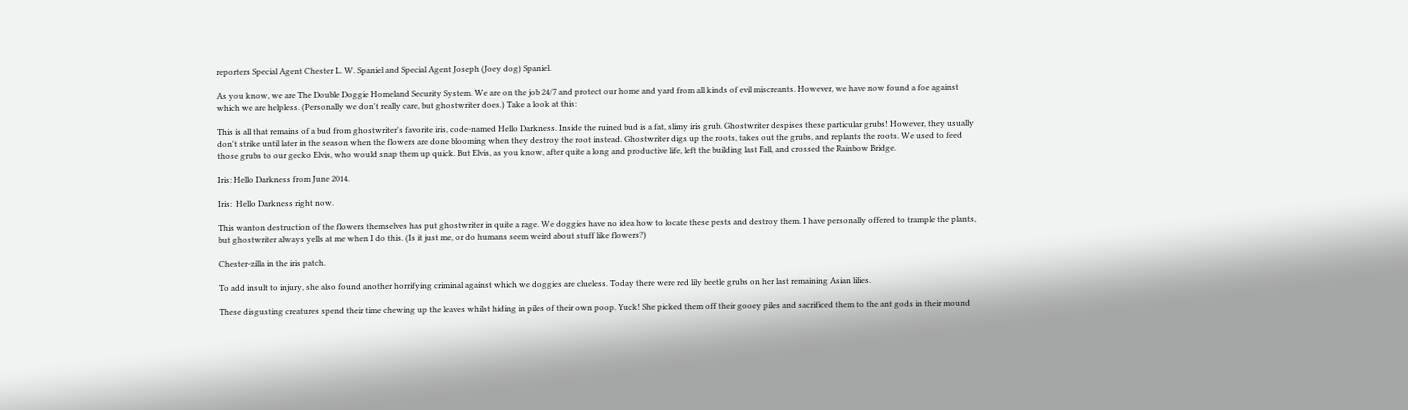reporters Special Agent Chester L. W. Spaniel and Special Agent Joseph (Joey dog) Spaniel.

As you know, we are The Double Doggie Homeland Security System. We are on the job 24/7 and protect our home and yard from all kinds of evil miscreants. However, we have now found a foe against which we are helpless. (Personally we don't really care, but ghostwriter does.) Take a look at this:

This is all that remains of a bud from ghostwriter's favorite iris, code-named Hello Darkness. Inside the ruined bud is a fat, slimy iris grub. Ghostwriter despises these particular grubs! However, they usually don't strike until later in the season when the flowers are done blooming when they destroy the root instead. Ghostwriter digs up the roots, takes out the grubs, and replants the roots. We used to feed those grubs to our gecko Elvis, who would snap them up quick. But Elvis, as you know, after quite a long and productive life, left the building last Fall, and crossed the Rainbow Bridge.

Iris: Hello Darkness from June 2014.

Iris:  Hello Darkness right now.

This wanton destruction of the flowers themselves has put ghostwriter in quite a rage. We doggies have no idea how to locate these pests and destroy them. I have personally offered to trample the plants, but ghostwriter always yells at me when I do this. (Is it just me, or do humans seem weird about stuff like flowers?)

Chester-zilla in the iris patch.

To add insult to injury, she also found another horrifying criminal against which we doggies are clueless. Today there were red lily beetle grubs on her last remaining Asian lilies.

These disgusting creatures spend their time chewing up the leaves whilst hiding in piles of their own poop. Yuck! She picked them off their gooey piles and sacrificed them to the ant gods in their mound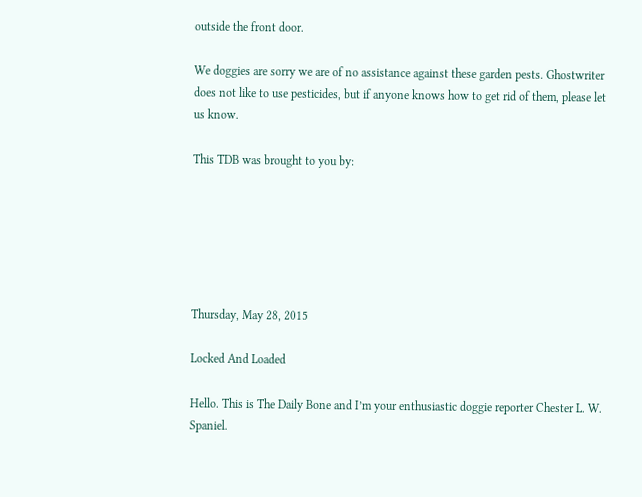outside the front door.

We doggies are sorry we are of no assistance against these garden pests. Ghostwriter does not like to use pesticides, but if anyone knows how to get rid of them, please let us know.

This TDB was brought to you by:






Thursday, May 28, 2015

Locked And Loaded

Hello. This is The Daily Bone and I’m your enthusiastic doggie reporter Chester L. W. Spaniel.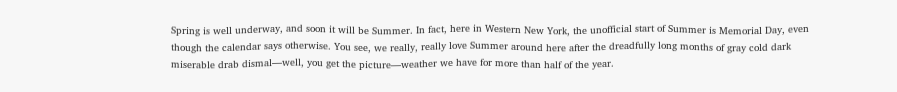Spring is well underway, and soon it will be Summer. In fact, here in Western New York, the unofficial start of Summer is Memorial Day, even though the calendar says otherwise. You see, we really, really love Summer around here after the dreadfully long months of gray cold dark miserable drab dismal—well, you get the picture—weather we have for more than half of the year.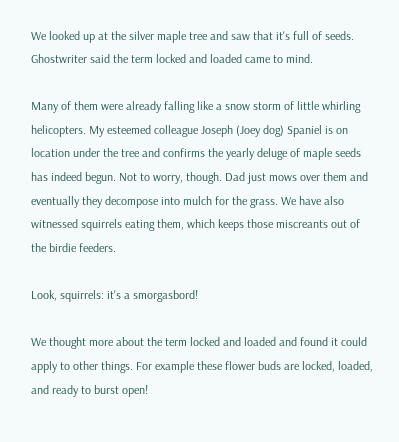We looked up at the silver maple tree and saw that it's full of seeds. Ghostwriter said the term locked and loaded came to mind.

Many of them were already falling like a snow storm of little whirling helicopters. My esteemed colleague Joseph (Joey dog) Spaniel is on location under the tree and confirms the yearly deluge of maple seeds has indeed begun. Not to worry, though. Dad just mows over them and eventually they decompose into mulch for the grass. We have also witnessed squirrels eating them, which keeps those miscreants out of the birdie feeders.

Look, squirrels: it's a smorgasbord!

We thought more about the term locked and loaded and found it could apply to other things. For example these flower buds are locked, loaded, and ready to burst open!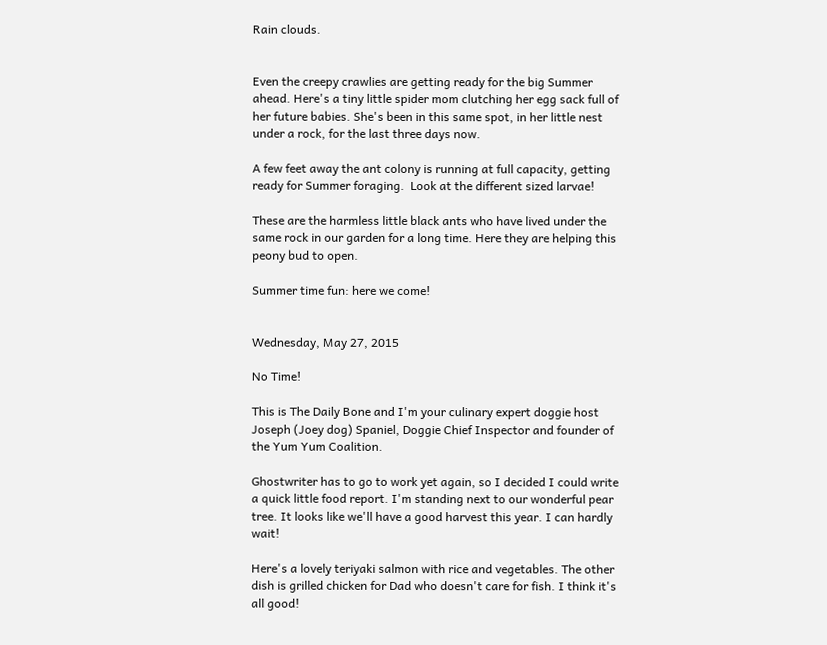Rain clouds.


Even the creepy crawlies are getting ready for the big Summer ahead. Here's a tiny little spider mom clutching her egg sack full of her future babies. She's been in this same spot, in her little nest under a rock, for the last three days now.

A few feet away the ant colony is running at full capacity, getting ready for Summer foraging.  Look at the different sized larvae!

These are the harmless little black ants who have lived under the same rock in our garden for a long time. Here they are helping this peony bud to open.

Summer time fun: here we come!


Wednesday, May 27, 2015

No Time!

This is The Daily Bone and I'm your culinary expert doggie host Joseph (Joey dog) Spaniel, Doggie Chief Inspector and founder of the Yum Yum Coalition.

Ghostwriter has to go to work yet again, so I decided I could write a quick little food report. I'm standing next to our wonderful pear tree. It looks like we'll have a good harvest this year. I can hardly wait!

Here's a lovely teriyaki salmon with rice and vegetables. The other dish is grilled chicken for Dad who doesn't care for fish. I think it's all good!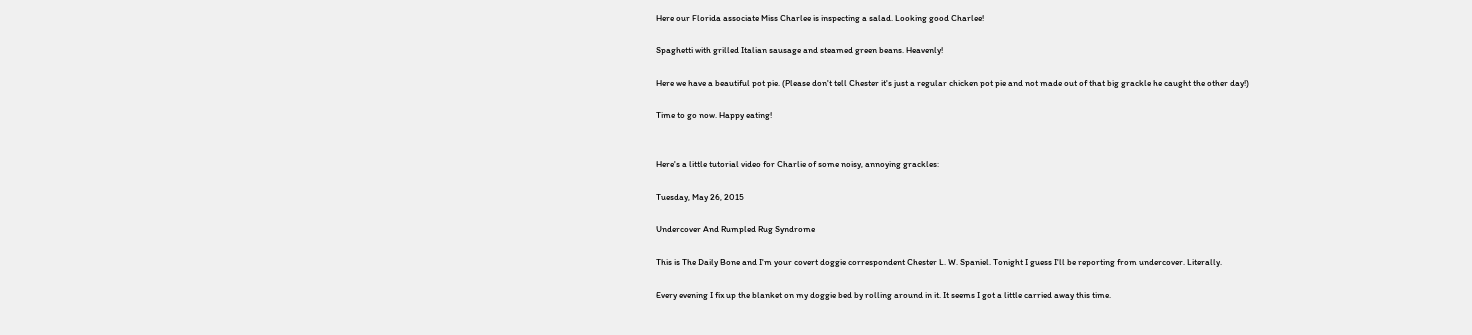Here our Florida associate Miss Charlee is inspecting a salad. Looking good Charlee!

Spaghetti with grilled Italian sausage and steamed green beans. Heavenly!

Here we have a beautiful pot pie. (Please don't tell Chester it's just a regular chicken pot pie and not made out of that big grackle he caught the other day!)

Time to go now. Happy eating!


Here's a little tutorial video for Charlie of some noisy, annoying grackles:

Tuesday, May 26, 2015

Undercover And Rumpled Rug Syndrome

This is The Daily Bone and I'm your covert doggie correspondent Chester L. W. Spaniel. Tonight I guess I'll be reporting from undercover. Literally.

Every evening I fix up the blanket on my doggie bed by rolling around in it. It seems I got a little carried away this time.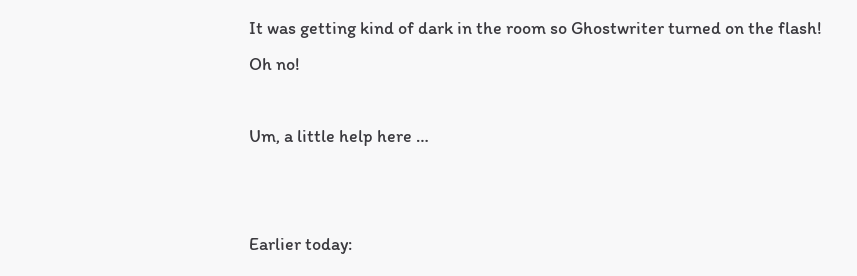It was getting kind of dark in the room so Ghostwriter turned on the flash! Oh no!

Um, a little help here …


Earlier today: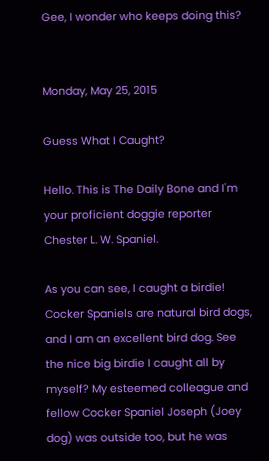Gee, I wonder who keeps doing this?


Monday, May 25, 2015

Guess What I Caught?

Hello. This is The Daily Bone and I'm your proficient doggie reporter Chester L. W. Spaniel.

As you can see, I caught a birdie! Cocker Spaniels are natural bird dogs, and I am an excellent bird dog. See the nice big birdie I caught all by myself? My esteemed colleague and fellow Cocker Spaniel Joseph (Joey dog) was outside too, but he was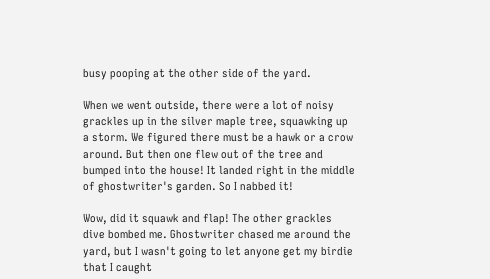busy pooping at the other side of the yard.

When we went outside, there were a lot of noisy grackles up in the silver maple tree, squawking up a storm. We figured there must be a hawk or a crow around. But then one flew out of the tree and bumped into the house! It landed right in the middle of ghostwriter's garden. So I nabbed it!

Wow, did it squawk and flap! The other grackles dive bombed me. Ghostwriter chased me around the yard, but I wasn't going to let anyone get my birdie that I caught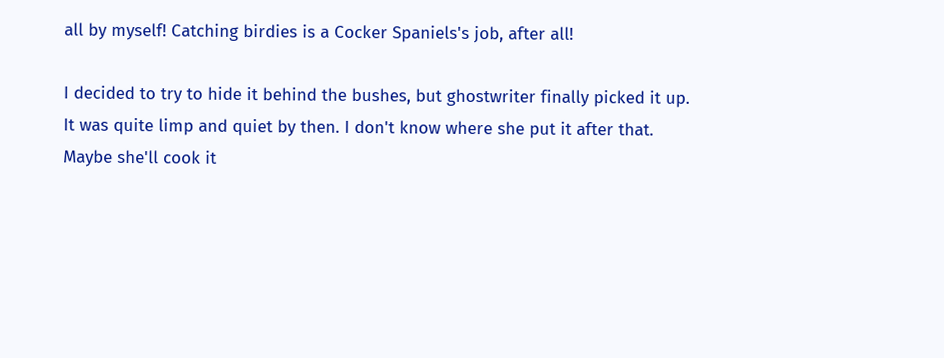all by myself! Catching birdies is a Cocker Spaniels's job, after all!

I decided to try to hide it behind the bushes, but ghostwriter finally picked it up. It was quite limp and quiet by then. I don't know where she put it after that. Maybe she'll cook it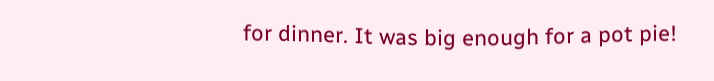for dinner. It was big enough for a pot pie!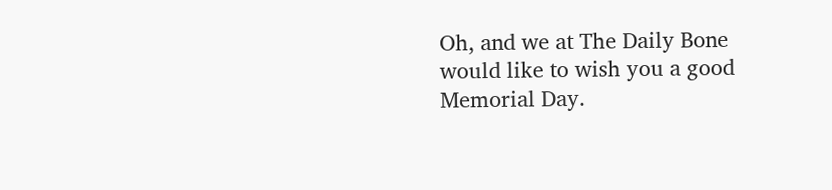Oh, and we at The Daily Bone would like to wish you a good Memorial Day.